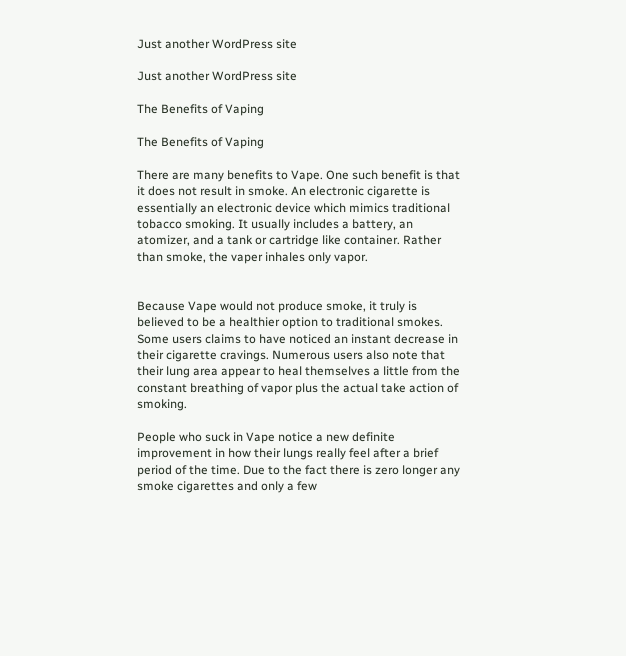Just another WordPress site

Just another WordPress site

The Benefits of Vaping

The Benefits of Vaping

There are many benefits to Vape. One such benefit is that it does not result in smoke. An electronic cigarette is essentially an electronic device which mimics traditional tobacco smoking. It usually includes a battery, an atomizer, and a tank or cartridge like container. Rather than smoke, the vaper inhales only vapor.


Because Vape would not produce smoke, it truly is believed to be a healthier option to traditional smokes. Some users claims to have noticed an instant decrease in their cigarette cravings. Numerous users also note that their lung area appear to heal themselves a little from the constant breathing of vapor plus the actual take action of smoking.

People who suck in Vape notice a new definite improvement in how their lungs really feel after a brief period of the time. Due to the fact there is zero longer any smoke cigarettes and only a few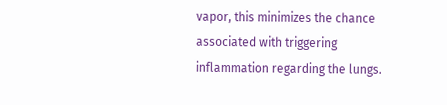vapor, this minimizes the chance associated with triggering inflammation regarding the lungs.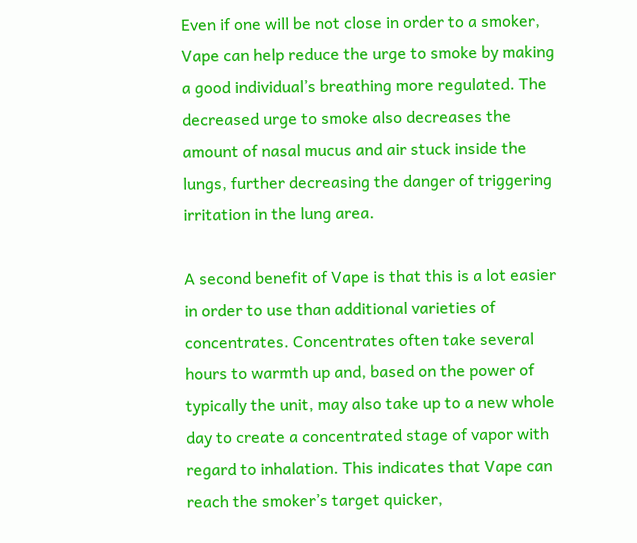Even if one will be not close in order to a smoker, Vape can help reduce the urge to smoke by making a good individual’s breathing more regulated. The decreased urge to smoke also decreases the amount of nasal mucus and air stuck inside the lungs, further decreasing the danger of triggering irritation in the lung area.

A second benefit of Vape is that this is a lot easier in order to use than additional varieties of concentrates. Concentrates often take several hours to warmth up and, based on the power of typically the unit, may also take up to a new whole day to create a concentrated stage of vapor with regard to inhalation. This indicates that Vape can reach the smoker’s target quicker,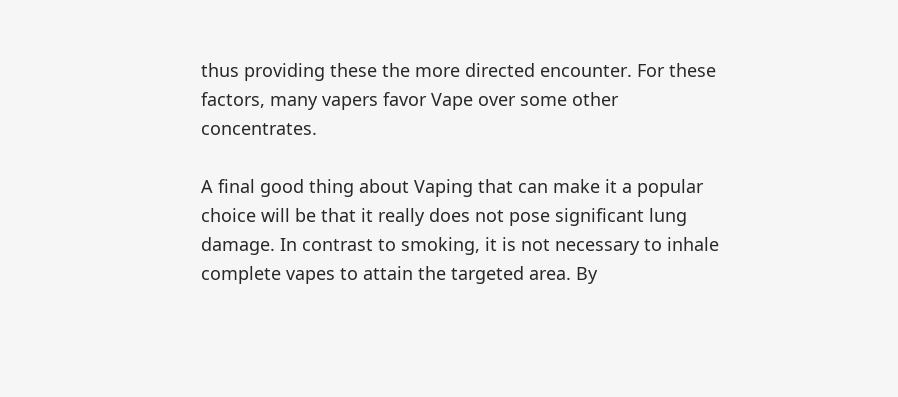thus providing these the more directed encounter. For these factors, many vapers favor Vape over some other concentrates.

A final good thing about Vaping that can make it a popular choice will be that it really does not pose significant lung damage. In contrast to smoking, it is not necessary to inhale complete vapes to attain the targeted area. By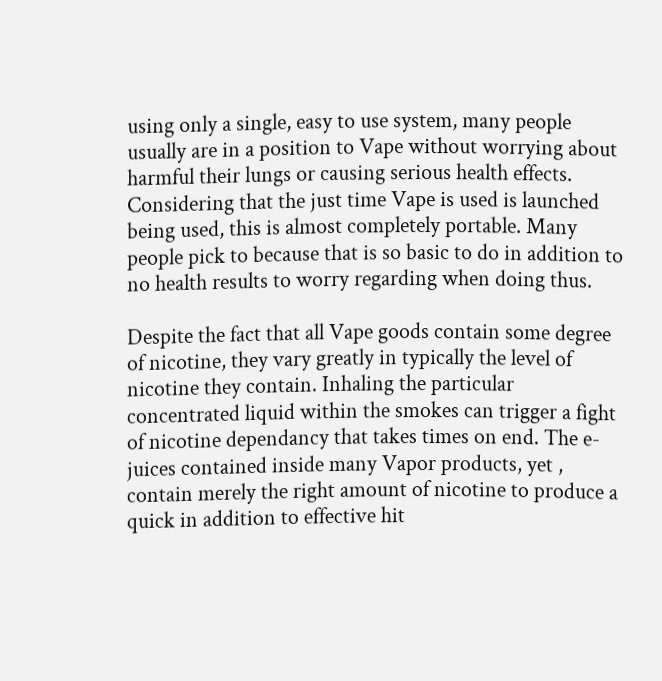using only a single, easy to use system, many people usually are in a position to Vape without worrying about harmful their lungs or causing serious health effects. Considering that the just time Vape is used is launched being used, this is almost completely portable. Many people pick to because that is so basic to do in addition to no health results to worry regarding when doing thus.

Despite the fact that all Vape goods contain some degree of nicotine, they vary greatly in typically the level of nicotine they contain. Inhaling the particular concentrated liquid within the smokes can trigger a fight of nicotine dependancy that takes times on end. The e-juices contained inside many Vapor products, yet , contain merely the right amount of nicotine to produce a quick in addition to effective hit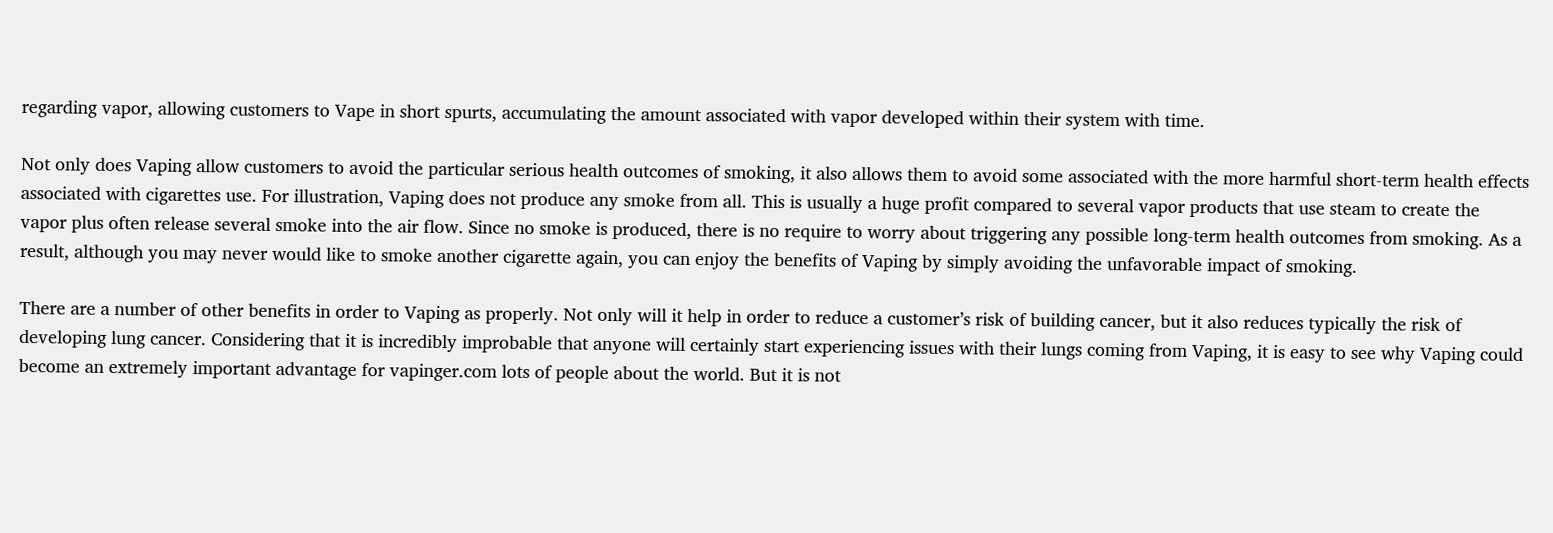regarding vapor, allowing customers to Vape in short spurts, accumulating the amount associated with vapor developed within their system with time.

Not only does Vaping allow customers to avoid the particular serious health outcomes of smoking, it also allows them to avoid some associated with the more harmful short-term health effects associated with cigarettes use. For illustration, Vaping does not produce any smoke from all. This is usually a huge profit compared to several vapor products that use steam to create the vapor plus often release several smoke into the air flow. Since no smoke is produced, there is no require to worry about triggering any possible long-term health outcomes from smoking. As a result, although you may never would like to smoke another cigarette again, you can enjoy the benefits of Vaping by simply avoiding the unfavorable impact of smoking.

There are a number of other benefits in order to Vaping as properly. Not only will it help in order to reduce a customer’s risk of building cancer, but it also reduces typically the risk of developing lung cancer. Considering that it is incredibly improbable that anyone will certainly start experiencing issues with their lungs coming from Vaping, it is easy to see why Vaping could become an extremely important advantage for vapinger.com lots of people about the world. But it is not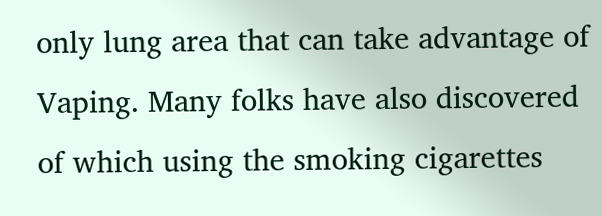only lung area that can take advantage of Vaping. Many folks have also discovered of which using the smoking cigarettes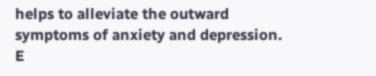helps to alleviate the outward symptoms of anxiety and depression. E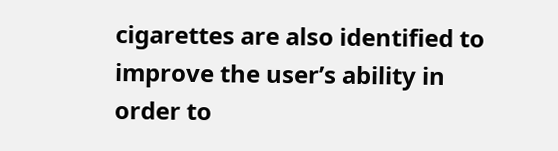cigarettes are also identified to improve the user’s ability in order to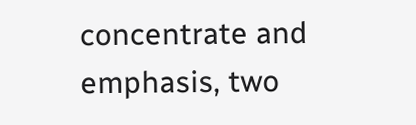concentrate and emphasis, two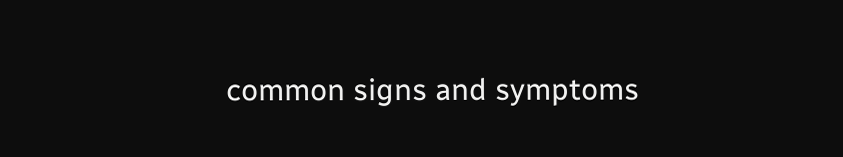common signs and symptoms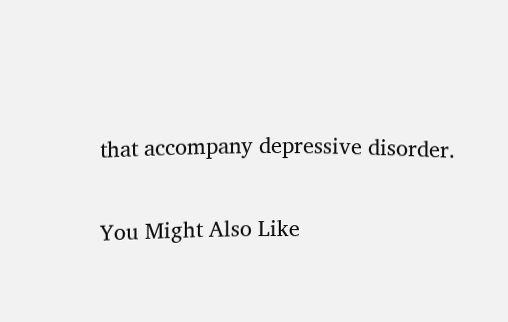that accompany depressive disorder.

You Might Also Like